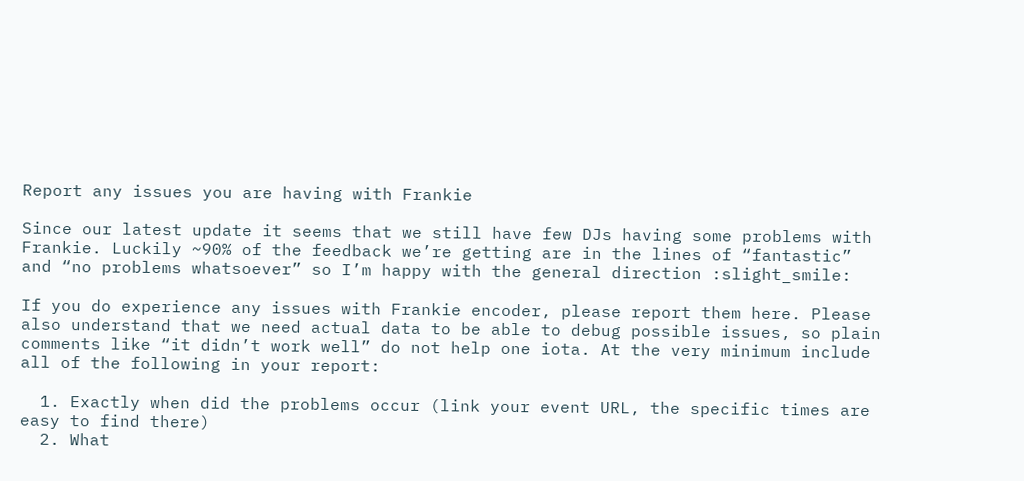Report any issues you are having with Frankie

Since our latest update it seems that we still have few DJs having some problems with Frankie. Luckily ~90% of the feedback we’re getting are in the lines of “fantastic” and “no problems whatsoever” so I’m happy with the general direction :slight_smile:

If you do experience any issues with Frankie encoder, please report them here. Please also understand that we need actual data to be able to debug possible issues, so plain comments like “it didn’t work well” do not help one iota. At the very minimum include all of the following in your report:

  1. Exactly when did the problems occur (link your event URL, the specific times are easy to find there)
  2. What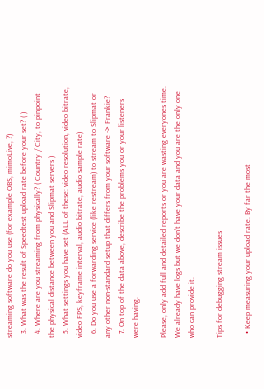streaming software do you use (for example OBS, mimoLive, ?)
  3. What was the result of Speedtest upload rate before your set? ( )
  4. Where are you streaming from physically? ( Country / City, to pinpoint the physical distance between you and Slipmat servers )
  5. What settings you have set (ALL of these: video resolution, video bitrate, video FPS, keyframe interval, audio bitrate, audio sample rate)
  6. Do you use a forwarding service (like restream) to stream to Slipmat or any other non-standard setup that differs from your software -> Frankie?
  7. On top of the data above, describe the problems you or your listeners were having.

Please, only add full and detailed reports or you are wasting everyones time. We already have logs but we don’t have your data and you are the only one who can provide it.

Tips for debugging stream issues

  • Keep measuring your upload rate. By far the most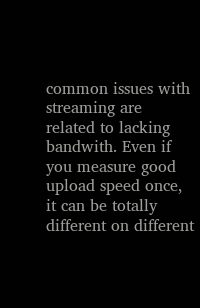common issues with streaming are related to lacking bandwith. Even if you measure good upload speed once, it can be totally different on different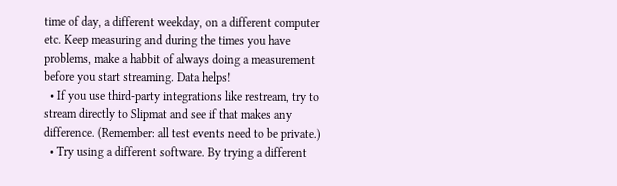time of day, a different weekday, on a different computer etc. Keep measuring and during the times you have problems, make a habbit of always doing a measurement before you start streaming. Data helps!
  • If you use third-party integrations like restream, try to stream directly to Slipmat and see if that makes any difference. (Remember: all test events need to be private.)
  • Try using a different software. By trying a different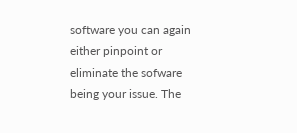software you can again either pinpoint or eliminate the sofware being your issue. The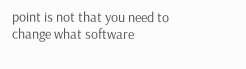point is not that you need to change what software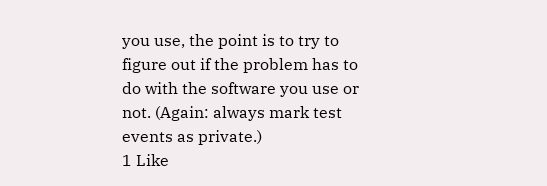you use, the point is to try to figure out if the problem has to do with the software you use or not. (Again: always mark test events as private.)
1 Like